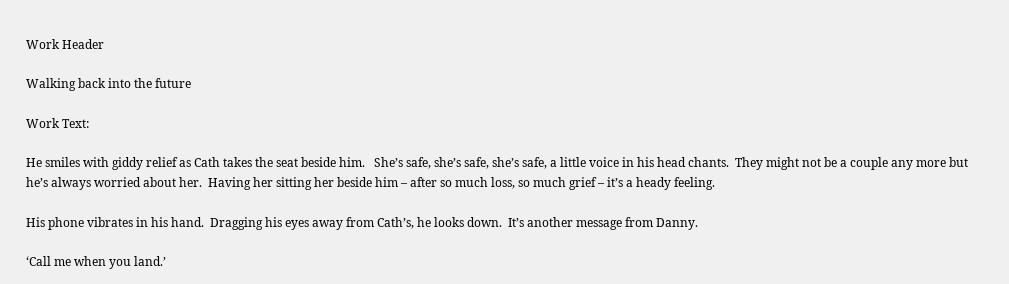Work Header

Walking back into the future

Work Text:

He smiles with giddy relief as Cath takes the seat beside him.   She’s safe, she’s safe, she’s safe, a little voice in his head chants.  They might not be a couple any more but he’s always worried about her.  Having her sitting her beside him – after so much loss, so much grief – it’s a heady feeling.

His phone vibrates in his hand.  Dragging his eyes away from Cath’s, he looks down.  It’s another message from Danny.

‘Call me when you land.’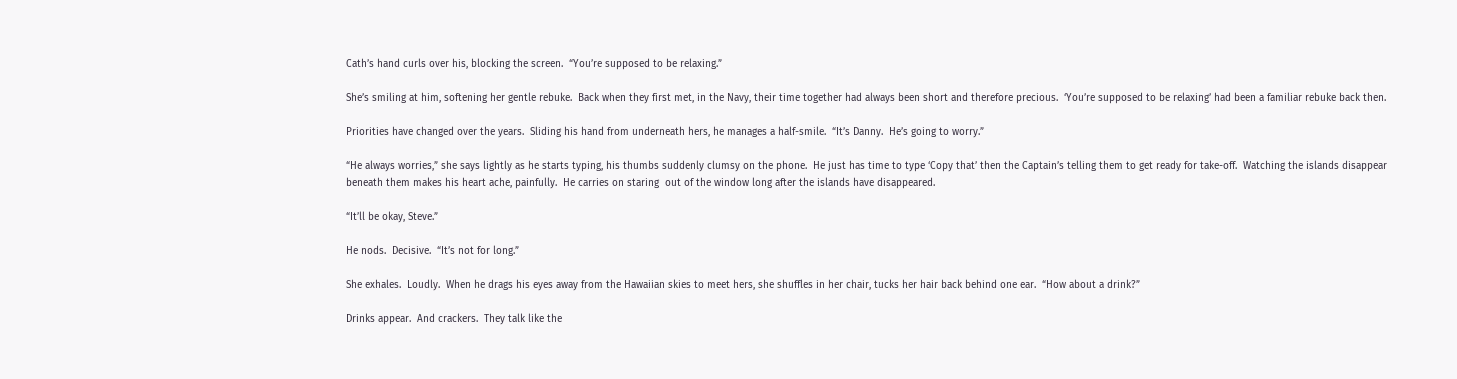Cath’s hand curls over his, blocking the screen.  “You’re supposed to be relaxing.”

She’s smiling at him, softening her gentle rebuke.  Back when they first met, in the Navy, their time together had always been short and therefore precious.  ‘You’re supposed to be relaxing’ had been a familiar rebuke back then.

Priorities have changed over the years.  Sliding his hand from underneath hers, he manages a half-smile.  “It’s Danny.  He’s going to worry.”

“He always worries,” she says lightly as he starts typing, his thumbs suddenly clumsy on the phone.  He just has time to type ‘Copy that’ then the Captain’s telling them to get ready for take-off.  Watching the islands disappear beneath them makes his heart ache, painfully.  He carries on staring  out of the window long after the islands have disappeared.

“It’ll be okay, Steve.”

He nods.  Decisive.  “It’s not for long.”

She exhales.  Loudly.  When he drags his eyes away from the Hawaiian skies to meet hers, she shuffles in her chair, tucks her hair back behind one ear.  “How about a drink?”

Drinks appear.  And crackers.  They talk like the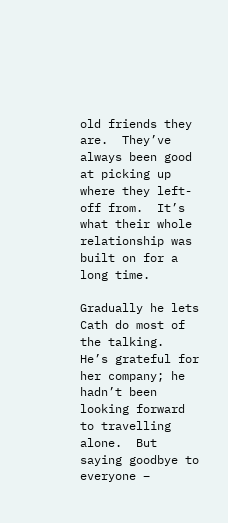old friends they are.  They’ve always been good at picking up where they left-off from.  It’s what their whole relationship was built on for a long time.

Gradually he lets Cath do most of the talking.  He’s grateful for her company; he hadn’t been looking forward to travelling alone.  But saying goodbye to everyone –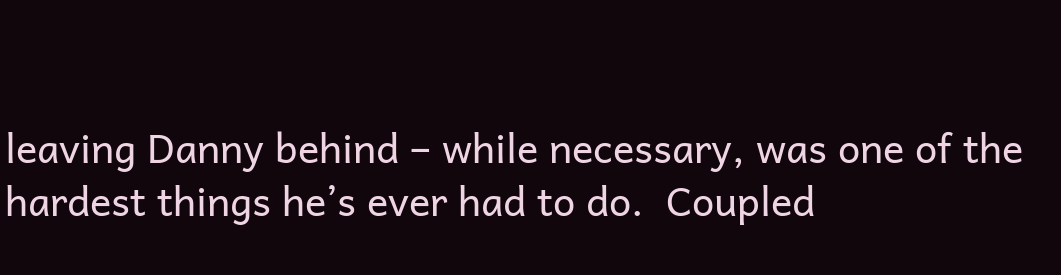leaving Danny behind – while necessary, was one of the hardest things he’s ever had to do.  Coupled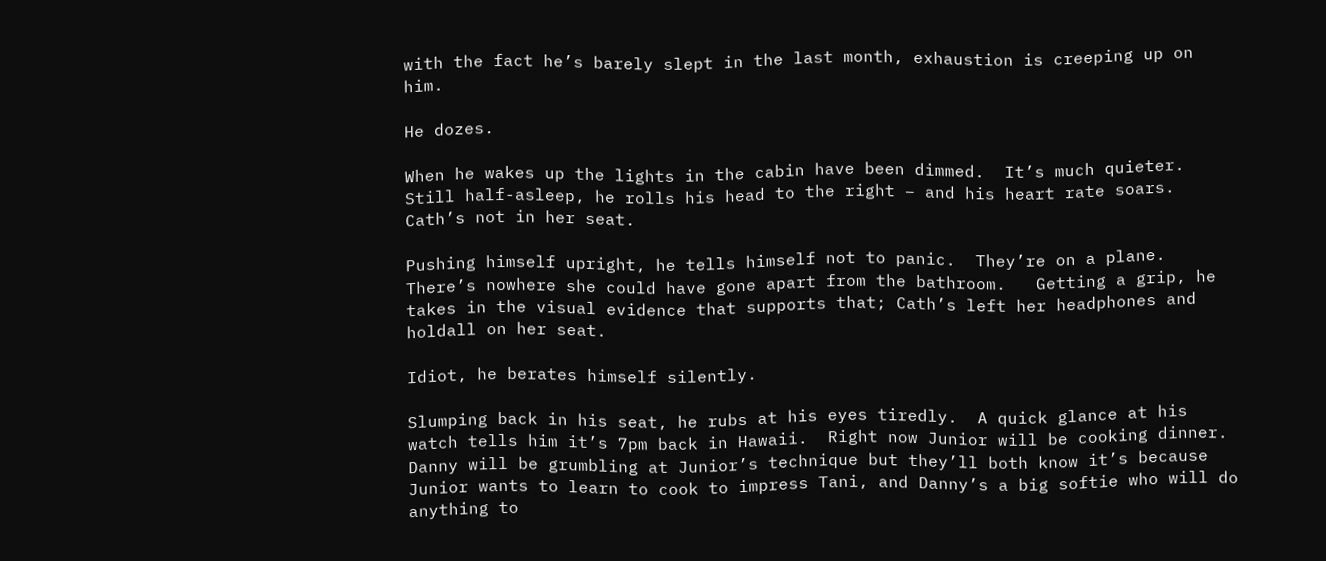with the fact he’s barely slept in the last month, exhaustion is creeping up on him.

He dozes.

When he wakes up the lights in the cabin have been dimmed.  It’s much quieter.  Still half-asleep, he rolls his head to the right – and his heart rate soars.  Cath’s not in her seat.

Pushing himself upright, he tells himself not to panic.  They’re on a plane.  There’s nowhere she could have gone apart from the bathroom.   Getting a grip, he takes in the visual evidence that supports that; Cath’s left her headphones and holdall on her seat.

Idiot, he berates himself silently.

Slumping back in his seat, he rubs at his eyes tiredly.  A quick glance at his watch tells him it’s 7pm back in Hawaii.  Right now Junior will be cooking dinner.  Danny will be grumbling at Junior’s technique but they’ll both know it’s because Junior wants to learn to cook to impress Tani, and Danny’s a big softie who will do anything to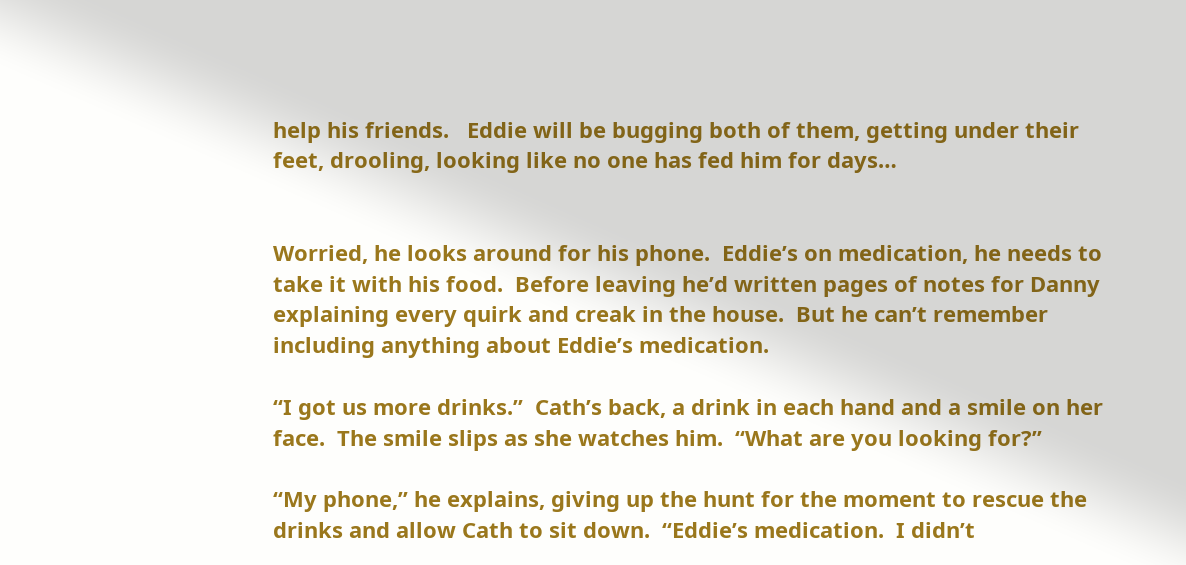help his friends.   Eddie will be bugging both of them, getting under their feet, drooling, looking like no one has fed him for days…


Worried, he looks around for his phone.  Eddie’s on medication, he needs to take it with his food.  Before leaving he’d written pages of notes for Danny explaining every quirk and creak in the house.  But he can’t remember including anything about Eddie’s medication.

“I got us more drinks.”  Cath’s back, a drink in each hand and a smile on her face.  The smile slips as she watches him.  “What are you looking for?”

“My phone,” he explains, giving up the hunt for the moment to rescue the drinks and allow Cath to sit down.  “Eddie’s medication.  I didn’t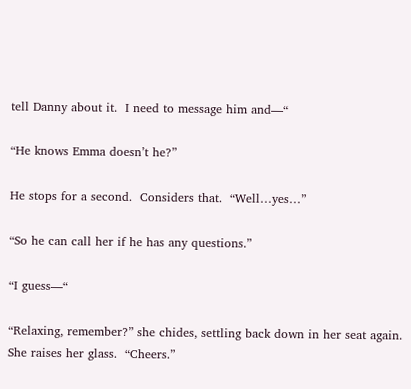tell Danny about it.  I need to message him and—“

“He knows Emma doesn’t he?”

He stops for a second.  Considers that.  “Well…yes…”

“So he can call her if he has any questions.”

“I guess—“

“Relaxing, remember?” she chides, settling back down in her seat again.  She raises her glass.  “Cheers.”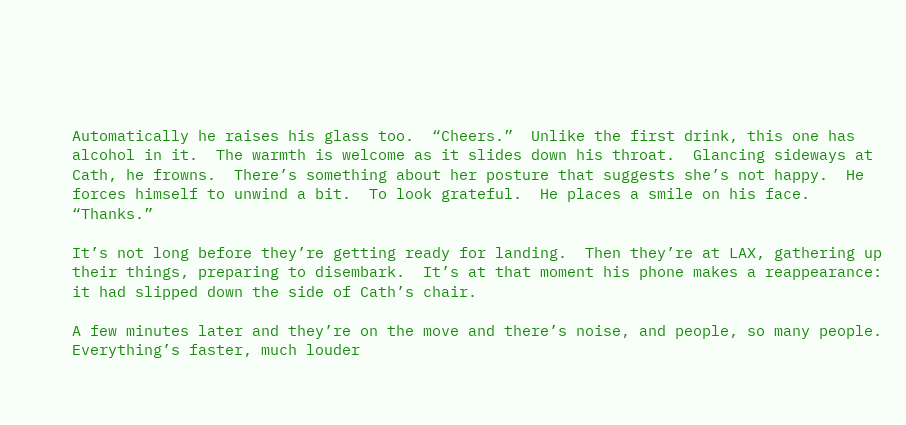Automatically he raises his glass too.  “Cheers.”  Unlike the first drink, this one has alcohol in it.  The warmth is welcome as it slides down his throat.  Glancing sideways at Cath, he frowns.  There’s something about her posture that suggests she’s not happy.  He forces himself to unwind a bit.  To look grateful.  He places a smile on his face.  “Thanks.”

It’s not long before they’re getting ready for landing.  Then they’re at LAX, gathering up their things, preparing to disembark.  It’s at that moment his phone makes a reappearance: it had slipped down the side of Cath’s chair.

A few minutes later and they’re on the move and there’s noise, and people, so many people.  Everything’s faster, much louder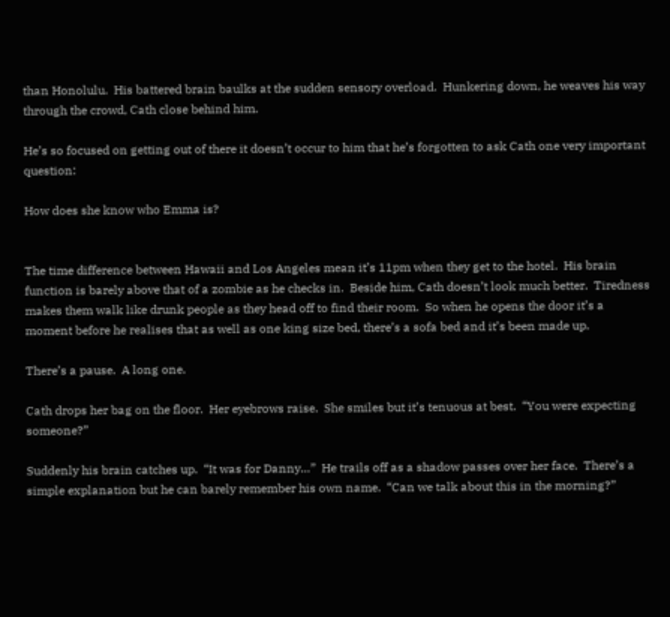than Honolulu.  His battered brain baulks at the sudden sensory overload.  Hunkering down, he weaves his way through the crowd, Cath close behind him.

He’s so focused on getting out of there it doesn’t occur to him that he’s forgotten to ask Cath one very important question:

How does she know who Emma is?


The time difference between Hawaii and Los Angeles mean it’s 11pm when they get to the hotel.  His brain function is barely above that of a zombie as he checks in.  Beside him, Cath doesn’t look much better.  Tiredness makes them walk like drunk people as they head off to find their room.  So when he opens the door it’s a moment before he realises that as well as one king size bed, there’s a sofa bed and it’s been made up.

There’s a pause.  A long one.

Cath drops her bag on the floor.  Her eyebrows raise.  She smiles but it’s tenuous at best.  “You were expecting someone?”

Suddenly his brain catches up.  “It was for Danny…”  He trails off as a shadow passes over her face.  There’s a simple explanation but he can barely remember his own name.  “Can we talk about this in the morning?”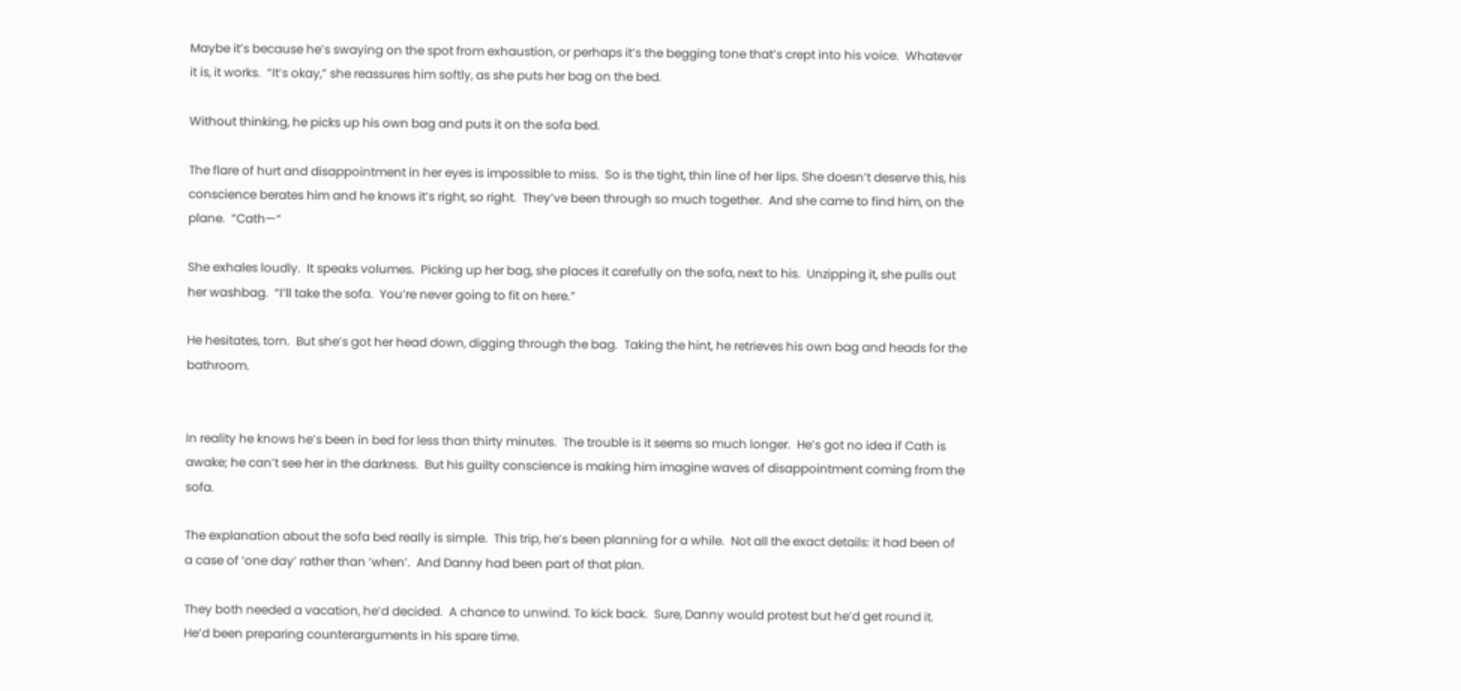Maybe it’s because he’s swaying on the spot from exhaustion, or perhaps it’s the begging tone that’s crept into his voice.  Whatever it is, it works.  “It’s okay,” she reassures him softly, as she puts her bag on the bed.

Without thinking, he picks up his own bag and puts it on the sofa bed.

The flare of hurt and disappointment in her eyes is impossible to miss.  So is the tight, thin line of her lips. She doesn’t deserve this, his conscience berates him and he knows it’s right, so right.  They’ve been through so much together.  And she came to find him, on the plane.  “Cath—“

She exhales loudly.  It speaks volumes.  Picking up her bag, she places it carefully on the sofa, next to his.  Unzipping it, she pulls out her washbag.  “I’ll take the sofa.  You’re never going to fit on here.”

He hesitates, torn.  But she’s got her head down, digging through the bag.  Taking the hint, he retrieves his own bag and heads for the bathroom.


In reality he knows he’s been in bed for less than thirty minutes.  The trouble is it seems so much longer.  He’s got no idea if Cath is awake; he can’t see her in the darkness.  But his guilty conscience is making him imagine waves of disappointment coming from the sofa.

The explanation about the sofa bed really is simple.  This trip, he’s been planning for a while.  Not all the exact details: it had been of a case of ‘one day’ rather than ‘when’.  And Danny had been part of that plan.

They both needed a vacation, he’d decided.  A chance to unwind. To kick back.  Sure, Danny would protest but he’d get round it.  He’d been preparing counterarguments in his spare time.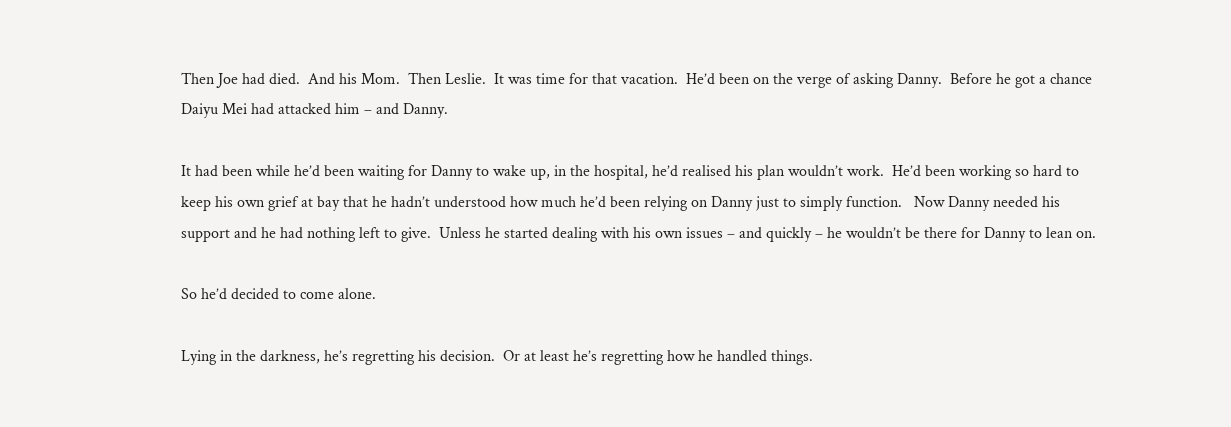Then Joe had died.  And his Mom.  Then Leslie.  It was time for that vacation.  He’d been on the verge of asking Danny.  Before he got a chance Daiyu Mei had attacked him – and Danny.

It had been while he’d been waiting for Danny to wake up, in the hospital, he’d realised his plan wouldn’t work.  He’d been working so hard to keep his own grief at bay that he hadn’t understood how much he’d been relying on Danny just to simply function.   Now Danny needed his support and he had nothing left to give.  Unless he started dealing with his own issues – and quickly – he wouldn’t be there for Danny to lean on.

So he’d decided to come alone.

Lying in the darkness, he’s regretting his decision.  Or at least he’s regretting how he handled things.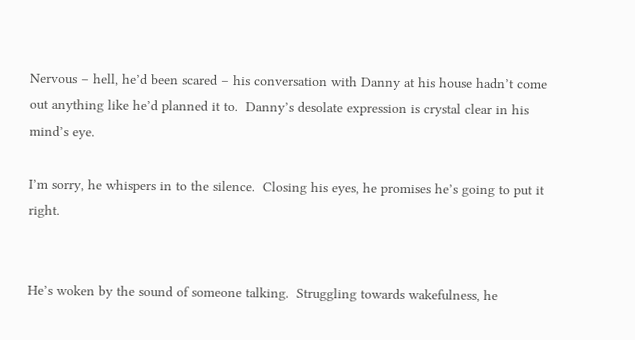Nervous – hell, he’d been scared – his conversation with Danny at his house hadn’t come out anything like he’d planned it to.  Danny’s desolate expression is crystal clear in his mind’s eye.

I’m sorry, he whispers in to the silence.  Closing his eyes, he promises he’s going to put it right.


He’s woken by the sound of someone talking.  Struggling towards wakefulness, he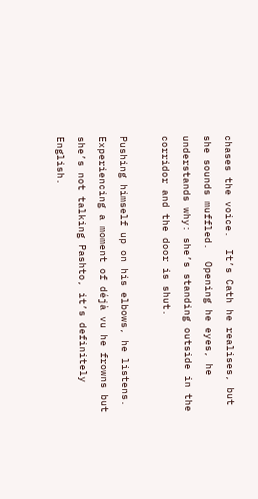chases the voice.  It’s Cath he realises, but she sounds muffled.  Opening he eyes, he understands why: she’s standing outside in the corridor and the door is shut.

Pushing himself up on his elbows, he listens.  Experiencing a moment of déjà vu he frowns but she’s not talking Pashto, it’s definitely English.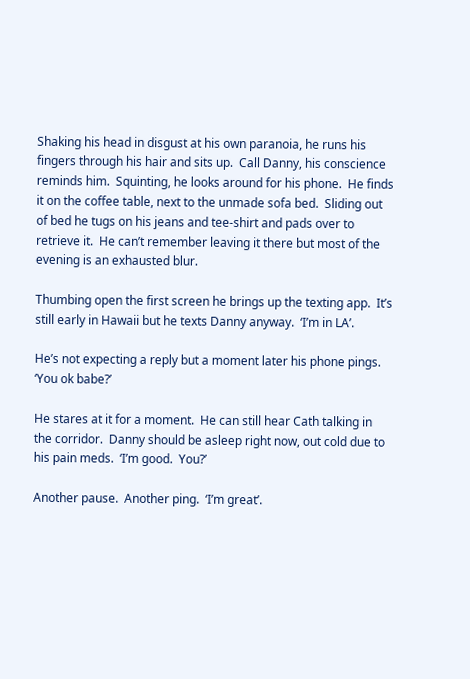Shaking his head in disgust at his own paranoia, he runs his fingers through his hair and sits up.  Call Danny, his conscience reminds him.  Squinting, he looks around for his phone.  He finds it on the coffee table, next to the unmade sofa bed.  Sliding out of bed he tugs on his jeans and tee-shirt and pads over to retrieve it.  He can’t remember leaving it there but most of the evening is an exhausted blur.

Thumbing open the first screen he brings up the texting app.  It’s still early in Hawaii but he texts Danny anyway.  ‘I’m in LA’.

He’s not expecting a reply but a moment later his phone pings.  ‘You ok babe?’

He stares at it for a moment.  He can still hear Cath talking in the corridor.  Danny should be asleep right now, out cold due to his pain meds.  ‘I’m good.  You?’

Another pause.  Another ping.  ‘I’m great’.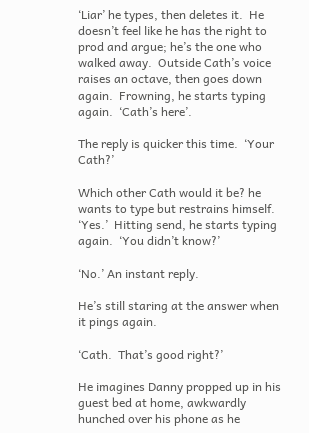‘Liar’ he types, then deletes it.  He doesn’t feel like he has the right to prod and argue; he’s the one who walked away.  Outside Cath’s voice raises an octave, then goes down again.  Frowning, he starts typing again.  ‘Cath’s here’.

The reply is quicker this time.  ‘Your Cath?’

Which other Cath would it be? he wants to type but restrains himself.  ‘Yes.’  Hitting send, he starts typing again.  ‘You didn’t know?’

‘No.’ An instant reply.

He’s still staring at the answer when it pings again.

‘Cath.  That’s good right?’

He imagines Danny propped up in his guest bed at home, awkwardly hunched over his phone as he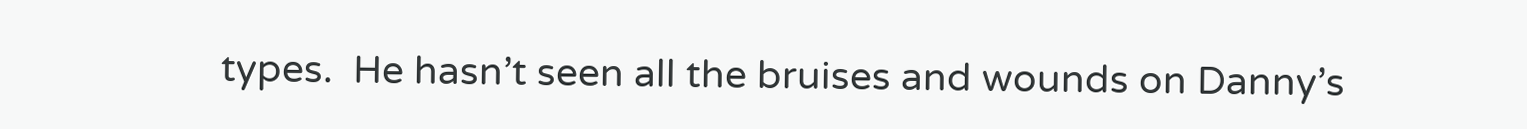types.  He hasn’t seen all the bruises and wounds on Danny’s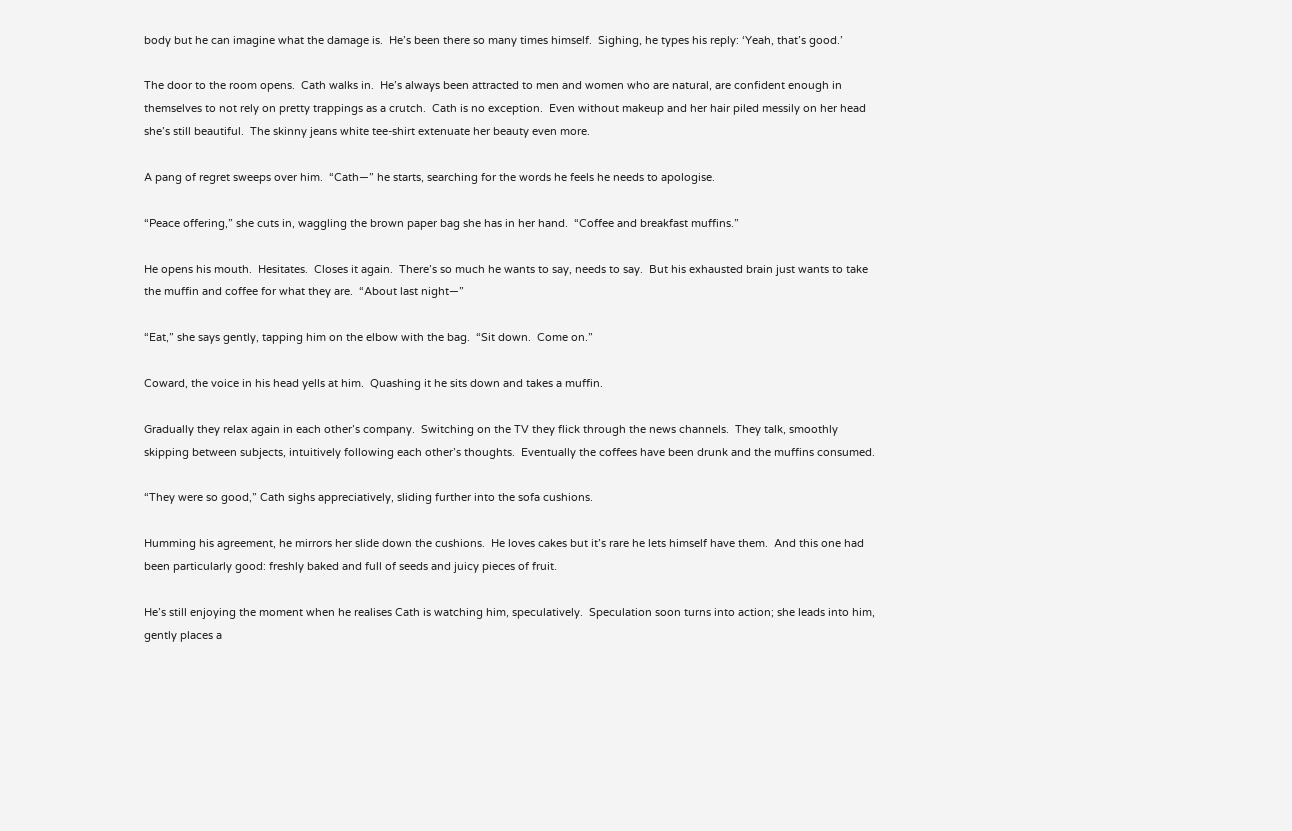body but he can imagine what the damage is.  He’s been there so many times himself.  Sighing, he types his reply: ‘Yeah, that’s good.’

The door to the room opens.  Cath walks in.  He’s always been attracted to men and women who are natural, are confident enough in themselves to not rely on pretty trappings as a crutch.  Cath is no exception.  Even without makeup and her hair piled messily on her head she’s still beautiful.  The skinny jeans white tee-shirt extenuate her beauty even more.

A pang of regret sweeps over him.  “Cath—” he starts, searching for the words he feels he needs to apologise.

“Peace offering,” she cuts in, waggling the brown paper bag she has in her hand.  “Coffee and breakfast muffins.”

He opens his mouth.  Hesitates.  Closes it again.  There’s so much he wants to say, needs to say.  But his exhausted brain just wants to take the muffin and coffee for what they are.  “About last night—”

“Eat,” she says gently, tapping him on the elbow with the bag.  “Sit down.  Come on.”

Coward, the voice in his head yells at him.  Quashing it he sits down and takes a muffin.

Gradually they relax again in each other’s company.  Switching on the TV they flick through the news channels.  They talk, smoothly skipping between subjects, intuitively following each other’s thoughts.  Eventually the coffees have been drunk and the muffins consumed.

“They were so good,” Cath sighs appreciatively, sliding further into the sofa cushions.

Humming his agreement, he mirrors her slide down the cushions.  He loves cakes but it’s rare he lets himself have them.  And this one had been particularly good: freshly baked and full of seeds and juicy pieces of fruit.

He’s still enjoying the moment when he realises Cath is watching him, speculatively.  Speculation soon turns into action; she leads into him, gently places a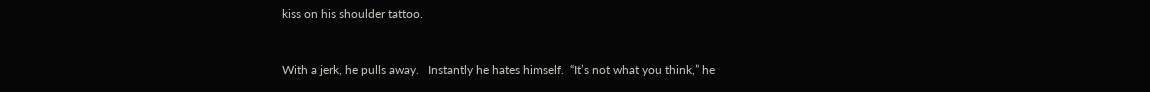kiss on his shoulder tattoo.


With a jerk, he pulls away.   Instantly he hates himself.  “It’s not what you think,” he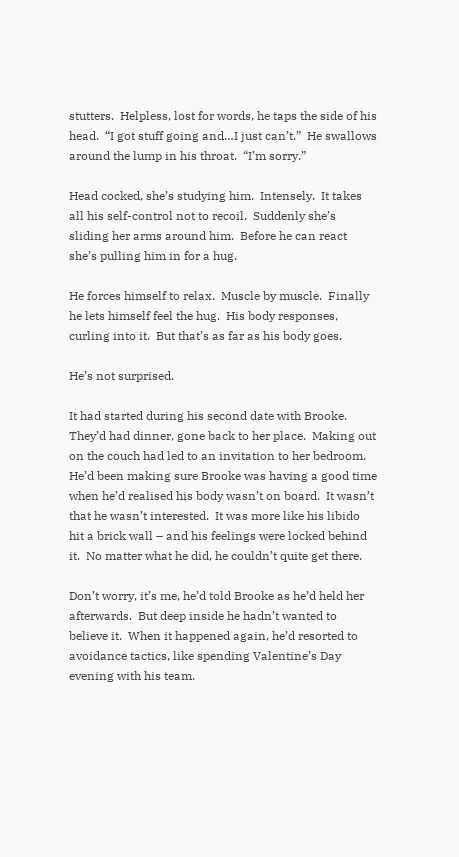stutters.  Helpless, lost for words, he taps the side of his head.  “I got stuff going and…I just can’t.”  He swallows around the lump in his throat.  “I’m sorry.”

Head cocked, she’s studying him.  Intensely.  It takes all his self-control not to recoil.  Suddenly she’s sliding her arms around him.  Before he can react she’s pulling him in for a hug.

He forces himself to relax.  Muscle by muscle.  Finally he lets himself feel the hug.  His body responses, curling into it.  But that’s as far as his body goes.

He’s not surprised.

It had started during his second date with Brooke.  They’d had dinner, gone back to her place.  Making out on the couch had led to an invitation to her bedroom.  He’d been making sure Brooke was having a good time when he’d realised his body wasn’t on board.  It wasn’t that he wasn’t interested.  It was more like his libido hit a brick wall – and his feelings were locked behind it.  No matter what he did, he couldn’t quite get there.

Don’t worry, it’s me, he’d told Brooke as he’d held her afterwards.  But deep inside he hadn’t wanted to believe it.  When it happened again, he’d resorted to avoidance tactics, like spending Valentine’s Day evening with his team.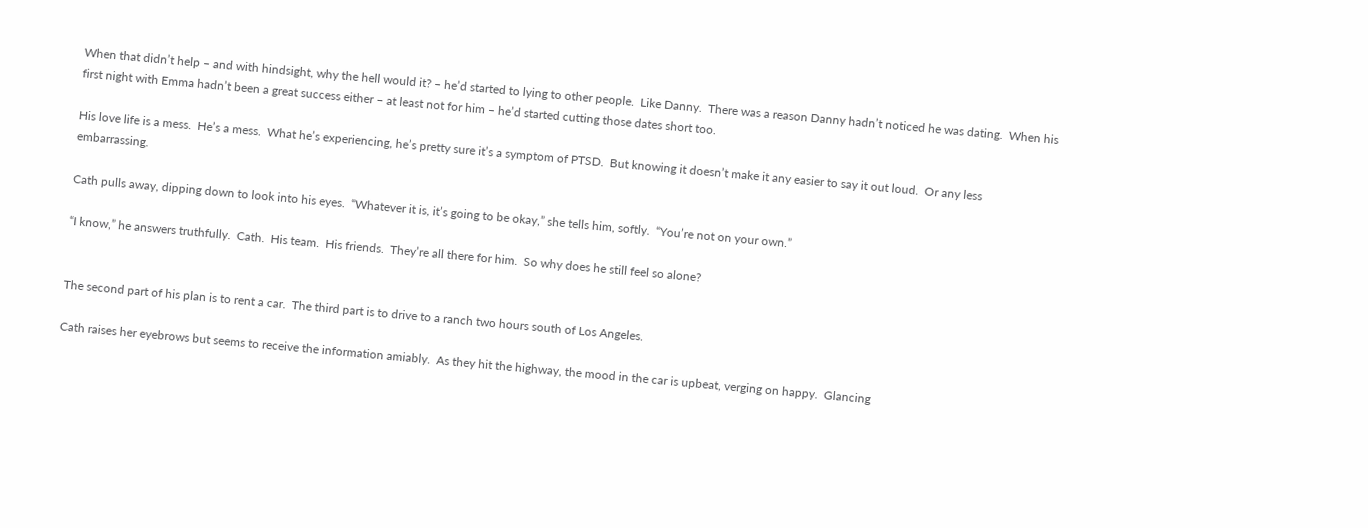When that didn’t help – and with hindsight, why the hell would it? – he’d started to lying to other people.  Like Danny.  There was a reason Danny hadn’t noticed he was dating.  When his first night with Emma hadn’t been a great success either – at least not for him – he’d started cutting those dates short too.

His love life is a mess.  He’s a mess.  What he’s experiencing, he’s pretty sure it’s a symptom of PTSD.  But knowing it doesn’t make it any easier to say it out loud.  Or any less embarrassing.

Cath pulls away, dipping down to look into his eyes.  “Whatever it is, it’s going to be okay,” she tells him, softly.  “You’re not on your own.”

“I know,” he answers truthfully.  Cath.  His team.  His friends.  They’re all there for him.  So why does he still feel so alone?


The second part of his plan is to rent a car.  The third part is to drive to a ranch two hours south of Los Angeles.

Cath raises her eyebrows but seems to receive the information amiably.  As they hit the highway, the mood in the car is upbeat, verging on happy.  Glancing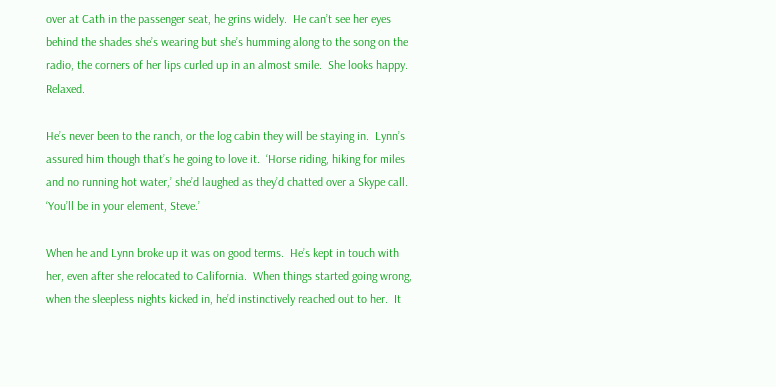over at Cath in the passenger seat, he grins widely.  He can’t see her eyes behind the shades she’s wearing but she’s humming along to the song on the radio, the corners of her lips curled up in an almost smile.  She looks happy.  Relaxed.

He’s never been to the ranch, or the log cabin they will be staying in.  Lynn’s assured him though that’s he going to love it.  ‘Horse riding, hiking for miles and no running hot water,’ she’d laughed as they’d chatted over a Skype call. ‘You’ll be in your element, Steve.’

When he and Lynn broke up it was on good terms.  He’s kept in touch with her, even after she relocated to California.  When things started going wrong, when the sleepless nights kicked in, he’d instinctively reached out to her.  It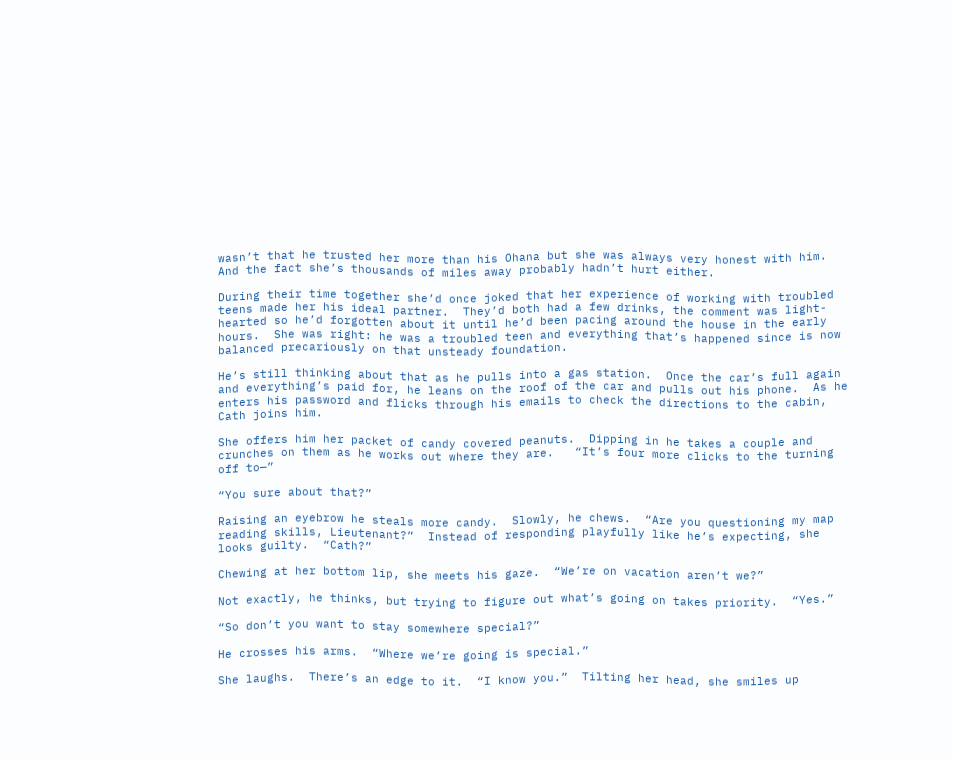wasn’t that he trusted her more than his Ohana but she was always very honest with him.  And the fact she’s thousands of miles away probably hadn’t hurt either.

During their time together she’d once joked that her experience of working with troubled teens made her his ideal partner.  They’d both had a few drinks, the comment was light-hearted so he’d forgotten about it until he’d been pacing around the house in the early hours.  She was right: he was a troubled teen and everything that’s happened since is now balanced precariously on that unsteady foundation.

He’s still thinking about that as he pulls into a gas station.  Once the car’s full again and everything’s paid for, he leans on the roof of the car and pulls out his phone.  As he enters his password and flicks through his emails to check the directions to the cabin, Cath joins him.

She offers him her packet of candy covered peanuts.  Dipping in he takes a couple and crunches on them as he works out where they are.   “It’s four more clicks to the turning off to—”

“You sure about that?”

Raising an eyebrow he steals more candy.  Slowly, he chews.  “Are you questioning my map reading skills, Lieutenant?”  Instead of responding playfully like he’s expecting, she looks guilty.  “Cath?”

Chewing at her bottom lip, she meets his gaze.  “We’re on vacation aren’t we?”

Not exactly, he thinks, but trying to figure out what’s going on takes priority.  “Yes.”

“So don’t you want to stay somewhere special?”

He crosses his arms.  “Where we’re going is special.”

She laughs.  There’s an edge to it.  “I know you.”  Tilting her head, she smiles up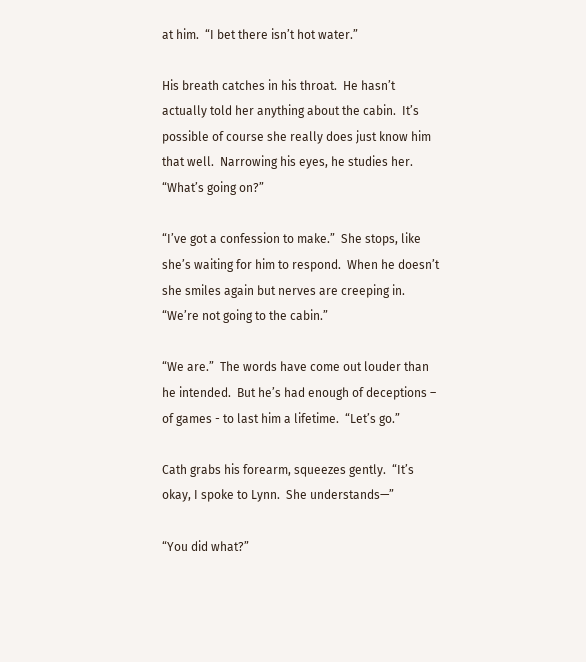at him.  “I bet there isn’t hot water.”

His breath catches in his throat.  He hasn’t actually told her anything about the cabin.  It’s possible of course she really does just know him that well.  Narrowing his eyes, he studies her.  “What’s going on?”

“I’ve got a confession to make.”  She stops, like she’s waiting for him to respond.  When he doesn’t she smiles again but nerves are creeping in.  “We’re not going to the cabin.”

“We are.”  The words have come out louder than he intended.  But he’s had enough of deceptions – of games - to last him a lifetime.  “Let’s go.”

Cath grabs his forearm, squeezes gently.  “It’s okay, I spoke to Lynn.  She understands—”

“You did what?”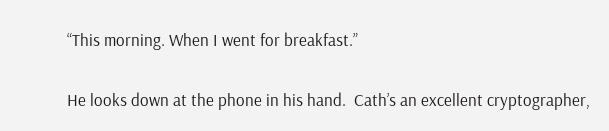“This morning. When I went for breakfast.”

He looks down at the phone in his hand.  Cath’s an excellent cryptographer,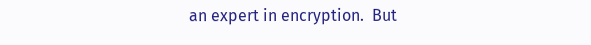an expert in encryption.  But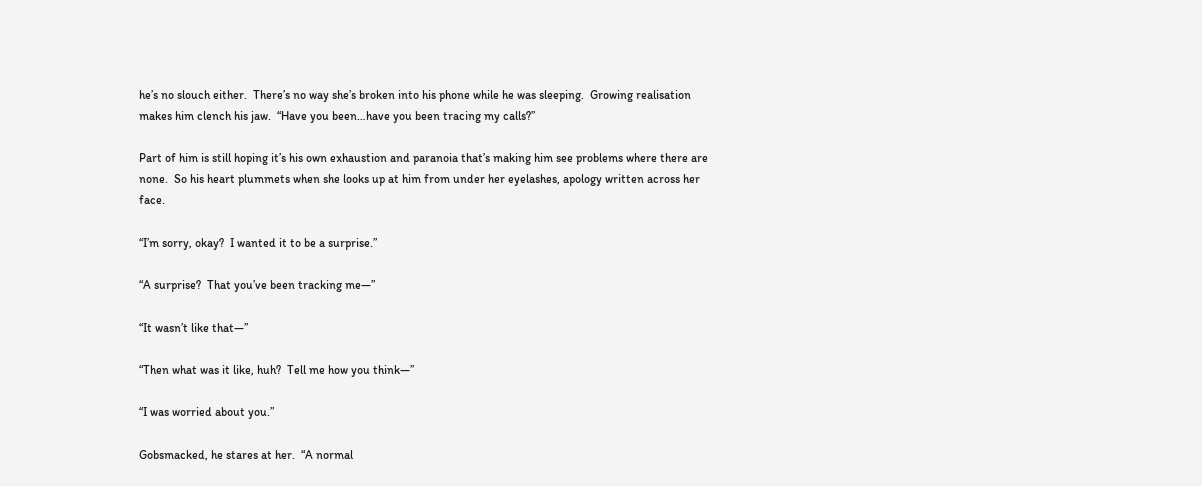he’s no slouch either.  There’s no way she’s broken into his phone while he was sleeping.  Growing realisation makes him clench his jaw.  “Have you been…have you been tracing my calls?”

Part of him is still hoping it’s his own exhaustion and paranoia that’s making him see problems where there are none.  So his heart plummets when she looks up at him from under her eyelashes, apology written across her face.

“I’m sorry, okay?  I wanted it to be a surprise.”

“A surprise?  That you’ve been tracking me—”

“It wasn’t like that—”

“Then what was it like, huh?  Tell me how you think—”

“I was worried about you.”

Gobsmacked, he stares at her.  “A normal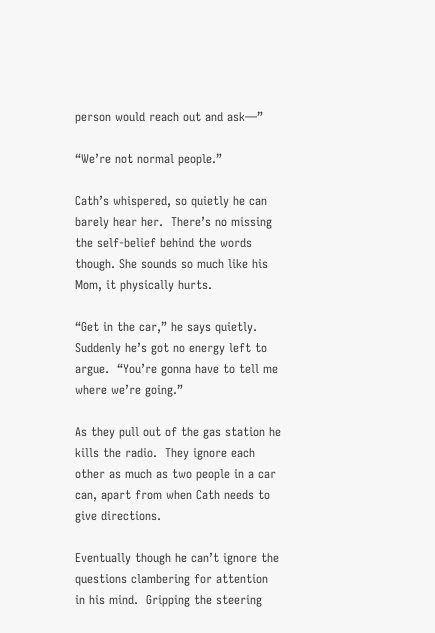person would reach out and ask—”

“We’re not normal people.”

Cath’s whispered, so quietly he can barely hear her.  There’s no missing the self-belief behind the words though. She sounds so much like his Mom, it physically hurts.

“Get in the car,” he says quietly.  Suddenly he’s got no energy left to argue.  “You’re gonna have to tell me where we’re going.”

As they pull out of the gas station he kills the radio.  They ignore each other as much as two people in a car can, apart from when Cath needs to give directions.

Eventually though he can’t ignore the questions clambering for attention in his mind.  Gripping the steering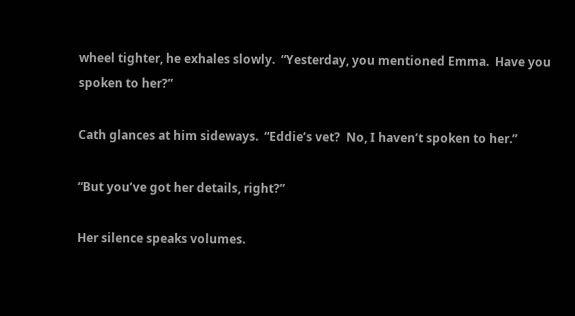wheel tighter, he exhales slowly.  “Yesterday, you mentioned Emma.  Have you spoken to her?”

Cath glances at him sideways.  “Eddie’s vet?  No, I haven’t spoken to her.”

“But you’ve got her details, right?”

Her silence speaks volumes.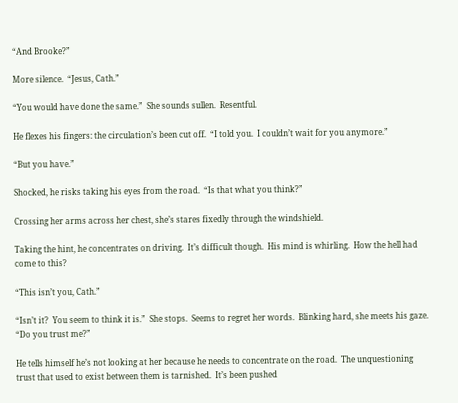“And Brooke?”

More silence.  “Jesus, Cath.”

“You would have done the same.”  She sounds sullen.  Resentful.

He flexes his fingers: the circulation’s been cut off.  “I told you.  I couldn’t wait for you anymore.”

“But you have.”

Shocked, he risks taking his eyes from the road.  “Is that what you think?”

Crossing her arms across her chest, she’s stares fixedly through the windshield.

Taking the hint, he concentrates on driving.  It’s difficult though.  His mind is whirling.  How the hell had come to this?

“This isn’t you, Cath.”

“Isn’t it?  You seem to think it is.”  She stops.  Seems to regret her words.  Blinking hard, she meets his gaze.  “Do you trust me?”

He tells himself he’s not looking at her because he needs to concentrate on the road.  The unquestioning trust that used to exist between them is tarnished.  It’s been pushed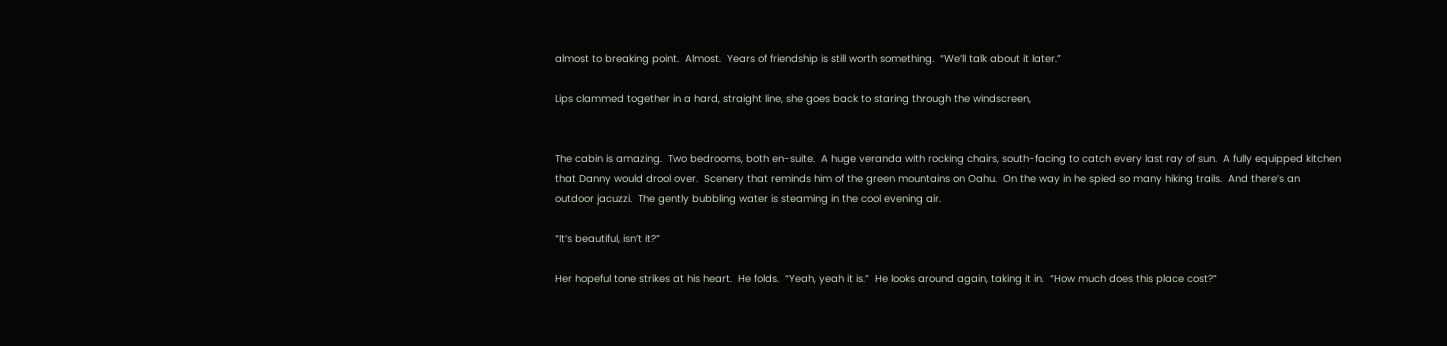almost to breaking point.  Almost.  Years of friendship is still worth something.  “We’ll talk about it later.”

Lips clammed together in a hard, straight line, she goes back to staring through the windscreen,


The cabin is amazing.  Two bedrooms, both en-suite.  A huge veranda with rocking chairs, south-facing to catch every last ray of sun.  A fully equipped kitchen that Danny would drool over.  Scenery that reminds him of the green mountains on Oahu.  On the way in he spied so many hiking trails.  And there’s an outdoor jacuzzi.  The gently bubbling water is steaming in the cool evening air.

“It’s beautiful, isn’t it?”

Her hopeful tone strikes at his heart.  He folds.  “Yeah, yeah it is.”  He looks around again, taking it in.  “How much does this place cost?”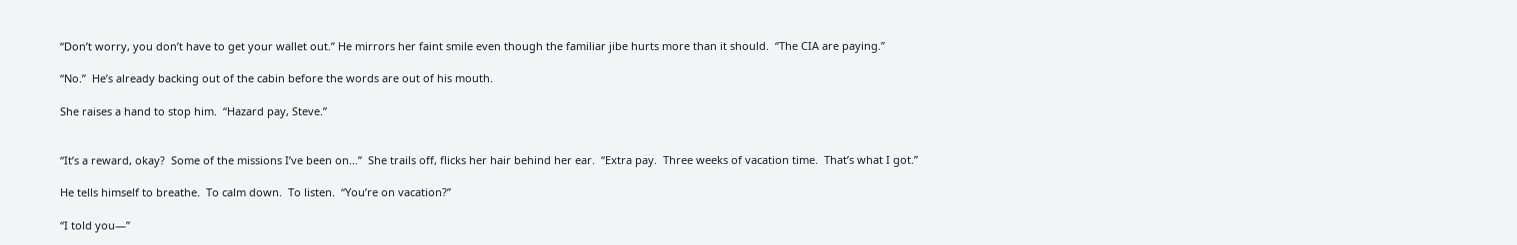“Don’t worry, you don’t have to get your wallet out.” He mirrors her faint smile even though the familiar jibe hurts more than it should.  “The CIA are paying.”

“No.”  He’s already backing out of the cabin before the words are out of his mouth.

She raises a hand to stop him.  “Hazard pay, Steve.”


“It’s a reward, okay?  Some of the missions I’ve been on…”  She trails off, flicks her hair behind her ear.  “Extra pay.  Three weeks of vacation time.  That’s what I got.”

He tells himself to breathe.  To calm down.  To listen.  “You’re on vacation?”

“I told you—”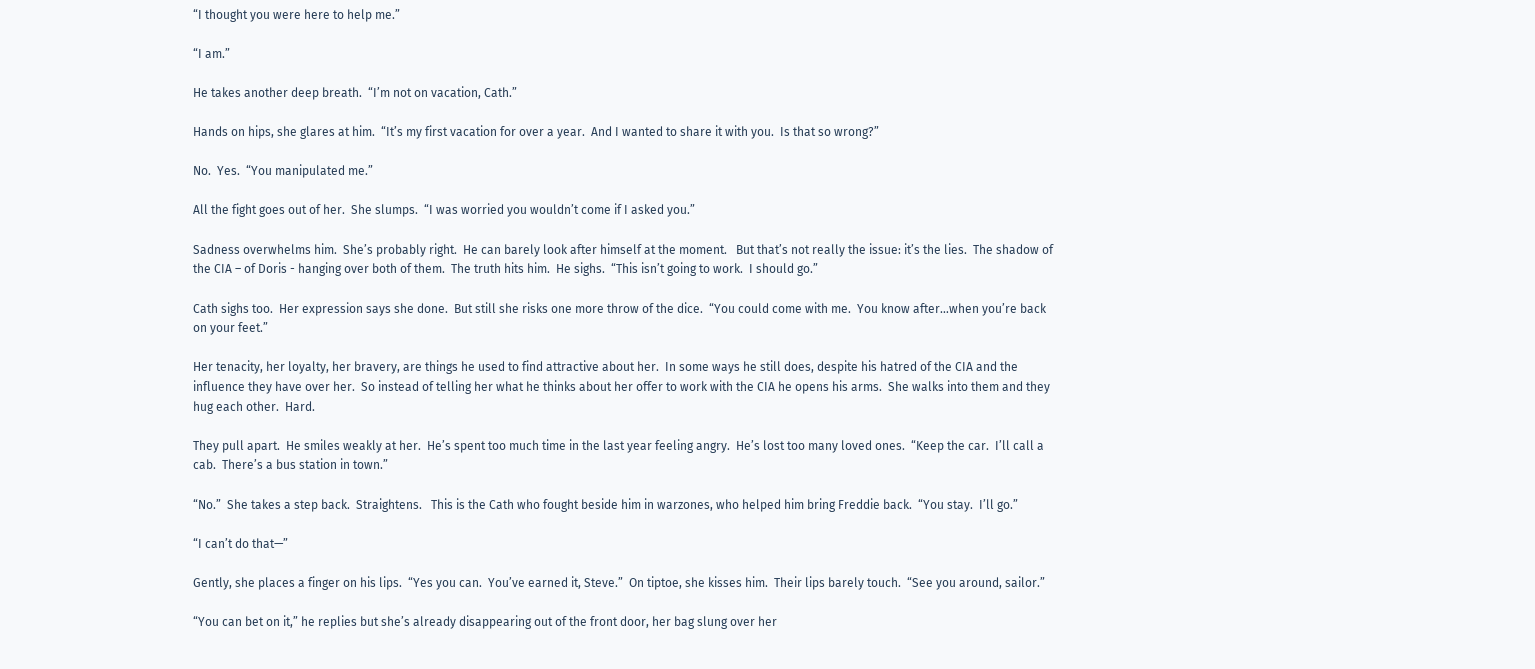“I thought you were here to help me.”

“I am.”

He takes another deep breath.  “I’m not on vacation, Cath.”

Hands on hips, she glares at him.  “It’s my first vacation for over a year.  And I wanted to share it with you.  Is that so wrong?”

No.  Yes.  “You manipulated me.”

All the fight goes out of her.  She slumps.  “I was worried you wouldn’t come if I asked you.”

Sadness overwhelms him.  She’s probably right.  He can barely look after himself at the moment.   But that’s not really the issue: it’s the lies.  The shadow of the CIA – of Doris - hanging over both of them.  The truth hits him.  He sighs.  “This isn’t going to work.  I should go.”

Cath sighs too.  Her expression says she done.  But still she risks one more throw of the dice.  “You could come with me.  You know after…when you’re back on your feet.”

Her tenacity, her loyalty, her bravery, are things he used to find attractive about her.  In some ways he still does, despite his hatred of the CIA and the influence they have over her.  So instead of telling her what he thinks about her offer to work with the CIA he opens his arms.  She walks into them and they hug each other.  Hard.

They pull apart.  He smiles weakly at her.  He’s spent too much time in the last year feeling angry.  He’s lost too many loved ones.  “Keep the car.  I’ll call a cab.  There’s a bus station in town.”

“No.”  She takes a step back.  Straightens.   This is the Cath who fought beside him in warzones, who helped him bring Freddie back.  “You stay.  I’ll go.”

“I can’t do that—”

Gently, she places a finger on his lips.  “Yes you can.  You’ve earned it, Steve.”  On tiptoe, she kisses him.  Their lips barely touch.  “See you around, sailor.”

“You can bet on it,” he replies but she’s already disappearing out of the front door, her bag slung over her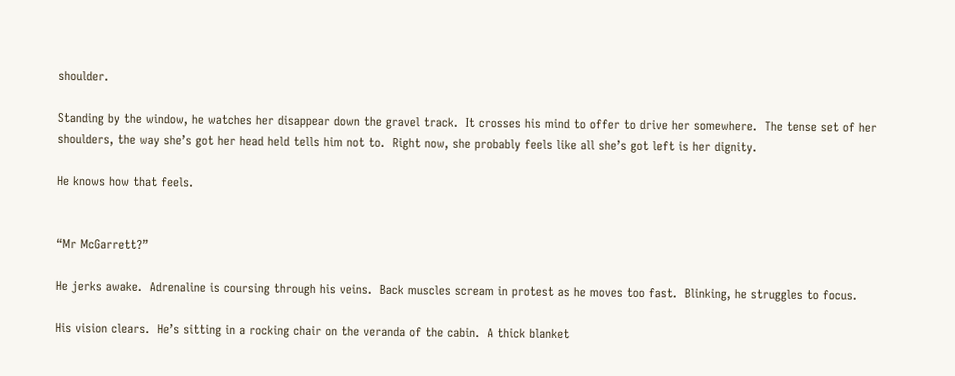shoulder.

Standing by the window, he watches her disappear down the gravel track.  It crosses his mind to offer to drive her somewhere.  The tense set of her shoulders, the way she’s got her head held tells him not to.  Right now, she probably feels like all she’s got left is her dignity.

He knows how that feels.


“Mr McGarrett?”

He jerks awake.  Adrenaline is coursing through his veins.  Back muscles scream in protest as he moves too fast.  Blinking, he struggles to focus.

His vision clears.  He’s sitting in a rocking chair on the veranda of the cabin.  A thick blanket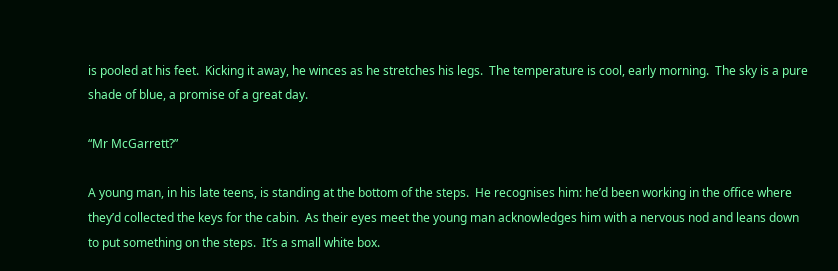is pooled at his feet.  Kicking it away, he winces as he stretches his legs.  The temperature is cool, early morning.  The sky is a pure shade of blue, a promise of a great day.

“Mr McGarrett?”

A young man, in his late teens, is standing at the bottom of the steps.  He recognises him: he’d been working in the office where they’d collected the keys for the cabin.  As their eyes meet the young man acknowledges him with a nervous nod and leans down to put something on the steps.  It’s a small white box.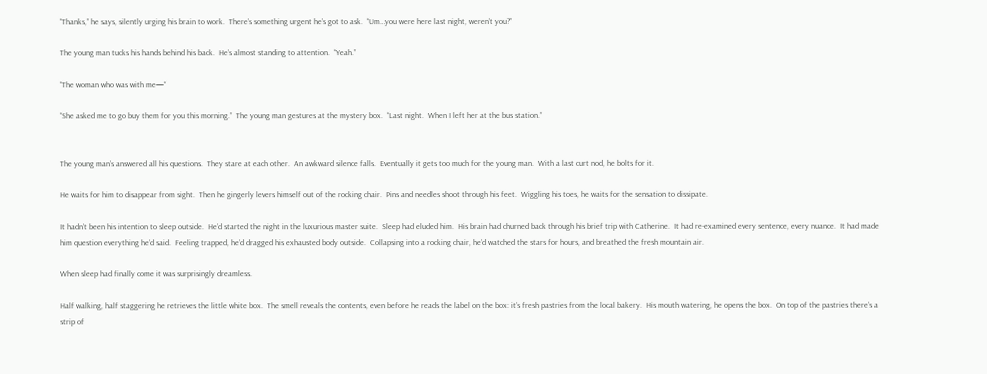“Thanks,” he says, silently urging his brain to work.  There’s something urgent he’s got to ask.  “Um…you were here last night, weren’t you?”

The young man tucks his hands behind his back.  He’s almost standing to attention.  “Yeah.”

“The woman who was with me—“

“She asked me to go buy them for you this morning.”  The young man gestures at the mystery box.  “Last night.  When I left her at the bus station.”


The young man’s answered all his questions.  They stare at each other.  An awkward silence falls.  Eventually it gets too much for the young man.  With a last curt nod, he bolts for it.

He waits for him to disappear from sight.  Then he gingerly levers himself out of the rocking chair.  Pins and needles shoot through his feet.  Wiggling his toes, he waits for the sensation to dissipate.

It hadn’t been his intention to sleep outside.  He’d started the night in the luxurious master suite.  Sleep had eluded him.  His brain had churned back through his brief trip with Catherine.  It had re-examined every sentence, every nuance.  It had made him question everything he’d said.  Feeling trapped, he’d dragged his exhausted body outside.  Collapsing into a rocking chair, he’d watched the stars for hours, and breathed the fresh mountain air.

When sleep had finally come it was surprisingly dreamless.

Half walking, half staggering he retrieves the little white box.  The smell reveals the contents, even before he reads the label on the box: it’s fresh pastries from the local bakery.  His mouth watering, he opens the box.  On top of the pastries there’s a strip of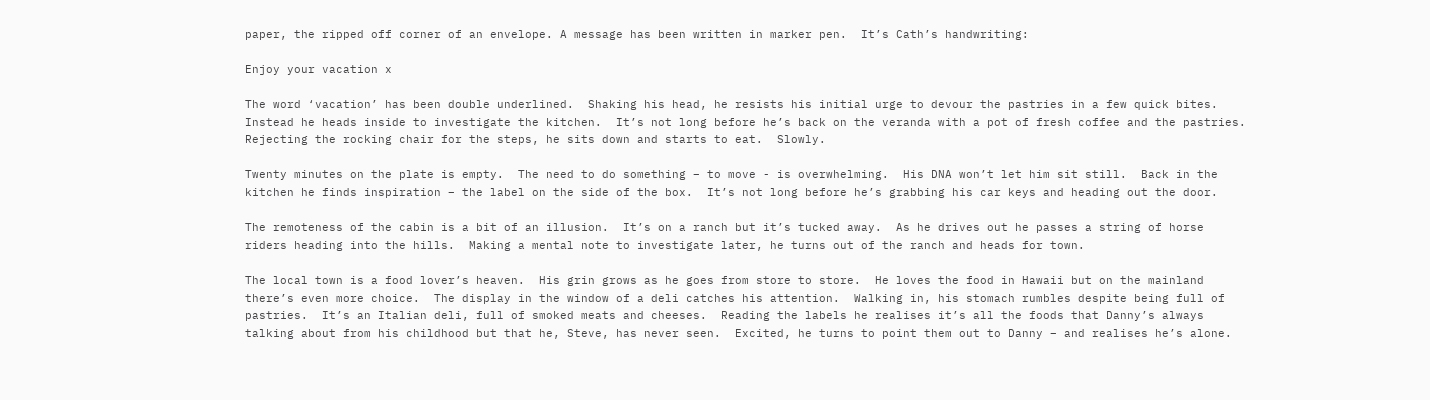paper, the ripped off corner of an envelope. A message has been written in marker pen.  It’s Cath’s handwriting:

Enjoy your vacation x

The word ‘vacation’ has been double underlined.  Shaking his head, he resists his initial urge to devour the pastries in a few quick bites.  Instead he heads inside to investigate the kitchen.  It’s not long before he’s back on the veranda with a pot of fresh coffee and the pastries.  Rejecting the rocking chair for the steps, he sits down and starts to eat.  Slowly.

Twenty minutes on the plate is empty.  The need to do something – to move - is overwhelming.  His DNA won’t let him sit still.  Back in the kitchen he finds inspiration – the label on the side of the box.  It’s not long before he’s grabbing his car keys and heading out the door.

The remoteness of the cabin is a bit of an illusion.  It’s on a ranch but it’s tucked away.  As he drives out he passes a string of horse riders heading into the hills.  Making a mental note to investigate later, he turns out of the ranch and heads for town.

The local town is a food lover’s heaven.  His grin grows as he goes from store to store.  He loves the food in Hawaii but on the mainland there’s even more choice.  The display in the window of a deli catches his attention.  Walking in, his stomach rumbles despite being full of pastries.  It’s an Italian deli, full of smoked meats and cheeses.  Reading the labels he realises it’s all the foods that Danny’s always talking about from his childhood but that he, Steve, has never seen.  Excited, he turns to point them out to Danny – and realises he’s alone.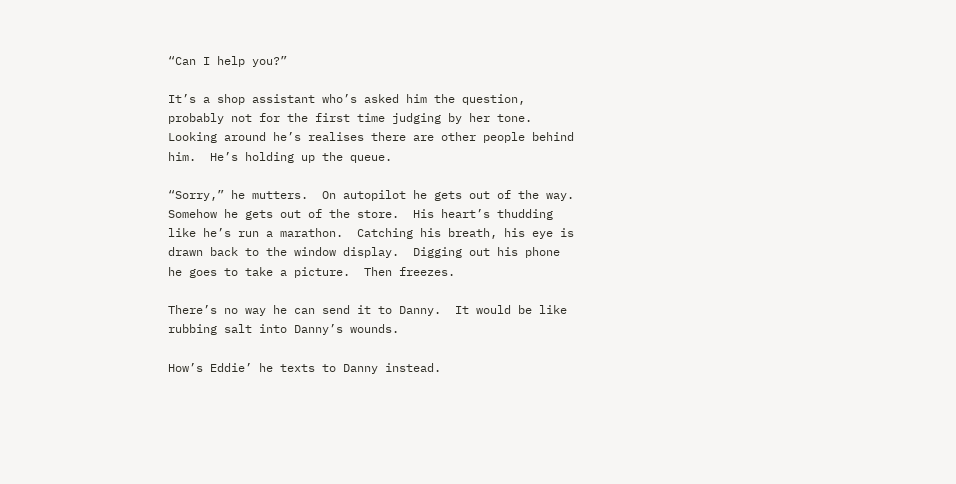“Can I help you?”

It’s a shop assistant who’s asked him the question, probably not for the first time judging by her tone.  Looking around he’s realises there are other people behind him.  He’s holding up the queue.

“Sorry,” he mutters.  On autopilot he gets out of the way.  Somehow he gets out of the store.  His heart’s thudding like he’s run a marathon.  Catching his breath, his eye is drawn back to the window display.  Digging out his phone he goes to take a picture.  Then freezes.

There’s no way he can send it to Danny.  It would be like rubbing salt into Danny’s wounds.

How’s Eddie’ he texts to Danny instead.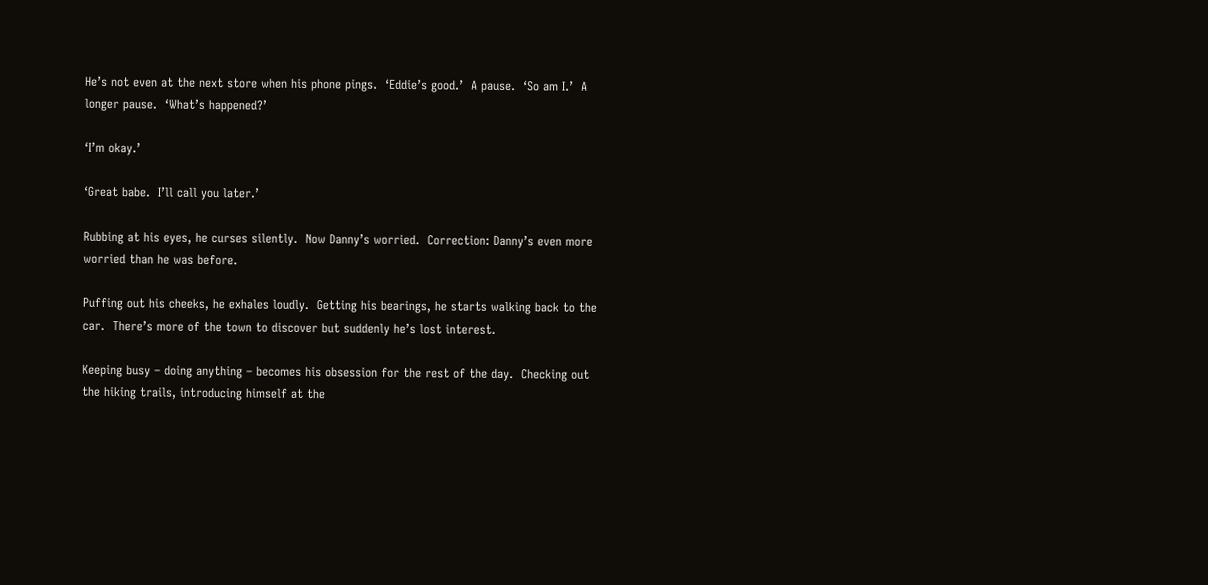He’s not even at the next store when his phone pings.  ‘Eddie’s good.’  A pause.  ‘So am I.’  A longer pause.  ‘What’s happened?’

‘I’m okay.’

‘Great babe.  I’ll call you later.’

Rubbing at his eyes, he curses silently.  Now Danny’s worried.  Correction: Danny’s even more worried than he was before.

Puffing out his cheeks, he exhales loudly.  Getting his bearings, he starts walking back to the car.  There’s more of the town to discover but suddenly he’s lost interest.

Keeping busy – doing anything – becomes his obsession for the rest of the day.  Checking out the hiking trails, introducing himself at the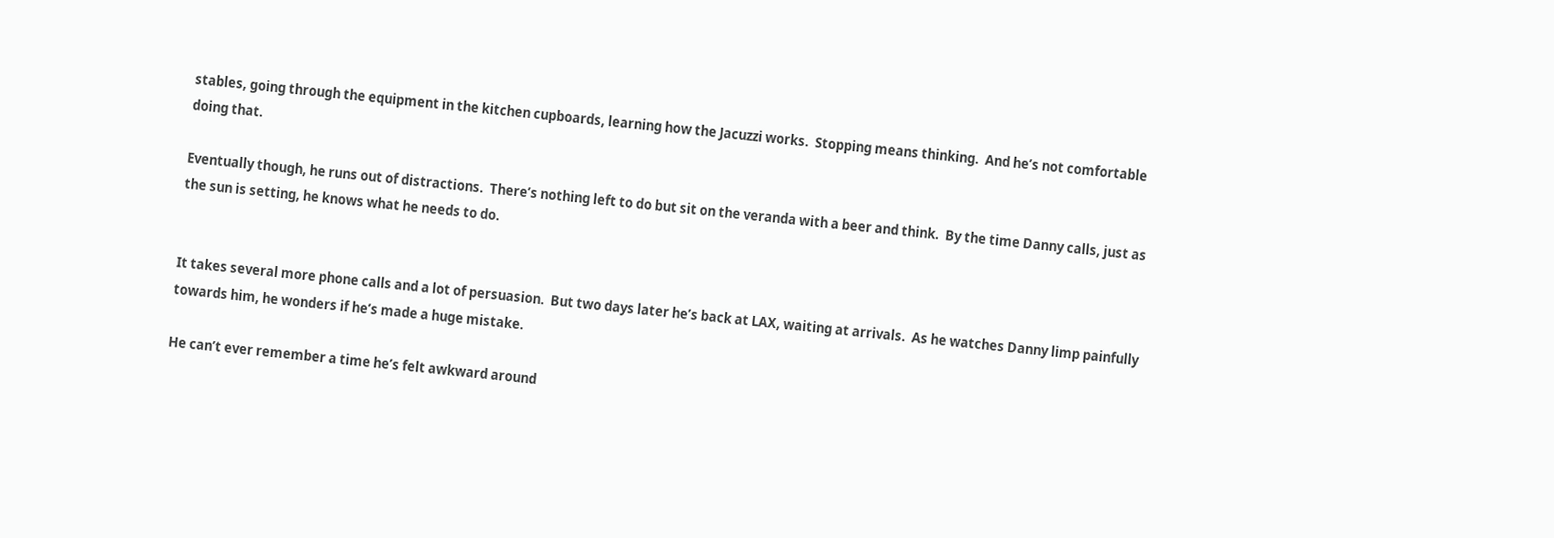stables, going through the equipment in the kitchen cupboards, learning how the Jacuzzi works.  Stopping means thinking.  And he’s not comfortable doing that.

Eventually though, he runs out of distractions.  There’s nothing left to do but sit on the veranda with a beer and think.  By the time Danny calls, just as the sun is setting, he knows what he needs to do.


It takes several more phone calls and a lot of persuasion.  But two days later he’s back at LAX, waiting at arrivals.  As he watches Danny limp painfully towards him, he wonders if he’s made a huge mistake.

He can’t ever remember a time he’s felt awkward around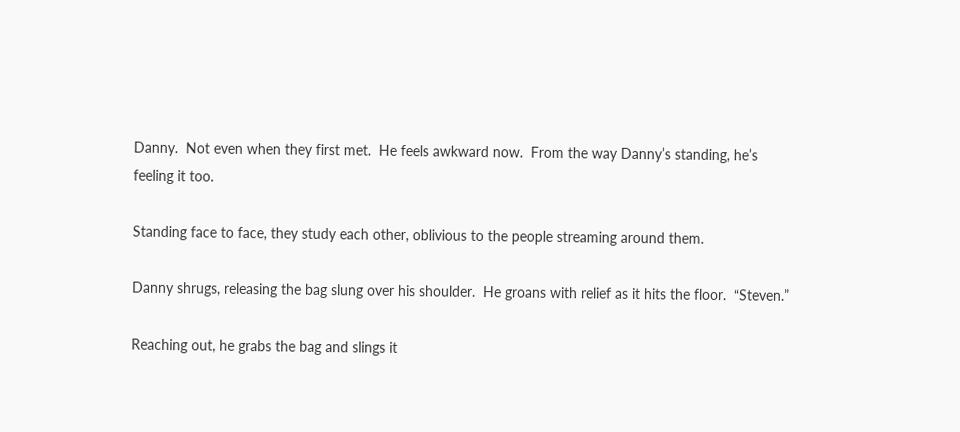Danny.  Not even when they first met.  He feels awkward now.  From the way Danny’s standing, he’s feeling it too.

Standing face to face, they study each other, oblivious to the people streaming around them.

Danny shrugs, releasing the bag slung over his shoulder.  He groans with relief as it hits the floor.  “Steven.”

Reaching out, he grabs the bag and slings it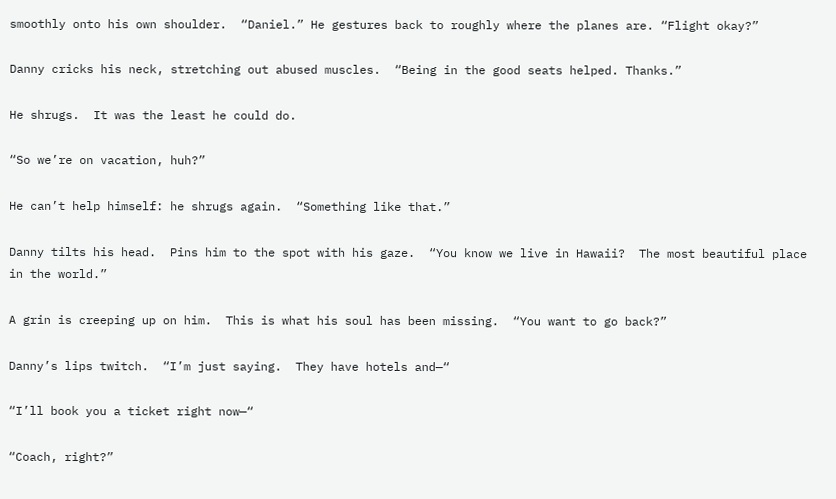smoothly onto his own shoulder.  “Daniel.” He gestures back to roughly where the planes are. “Flight okay?”

Danny cricks his neck, stretching out abused muscles.  “Being in the good seats helped. Thanks.”

He shrugs.  It was the least he could do.

“So we’re on vacation, huh?”

He can’t help himself: he shrugs again.  “Something like that.”

Danny tilts his head.  Pins him to the spot with his gaze.  “You know we live in Hawaii?  The most beautiful place in the world.”

A grin is creeping up on him.  This is what his soul has been missing.  “You want to go back?”

Danny’s lips twitch.  “I’m just saying.  They have hotels and—“

“I’ll book you a ticket right now—“

“Coach, right?”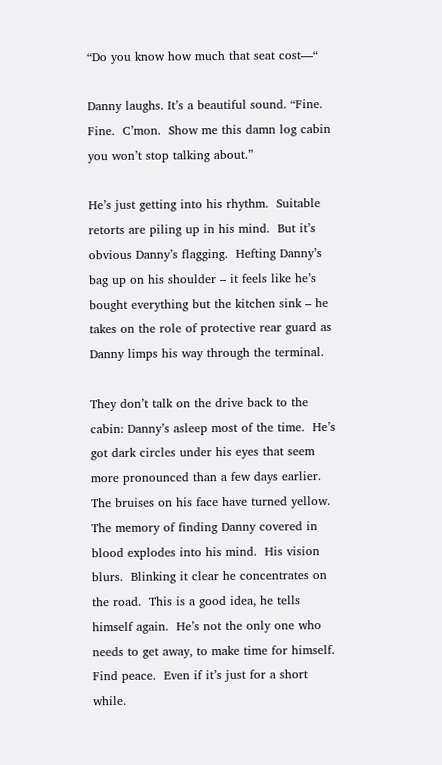“Do you know how much that seat cost—“

Danny laughs. It’s a beautiful sound. “Fine.  Fine.  C’mon.  Show me this damn log cabin you won’t stop talking about.”

He’s just getting into his rhythm.  Suitable retorts are piling up in his mind.  But it’s obvious Danny’s flagging.  Hefting Danny’s bag up on his shoulder – it feels like he’s bought everything but the kitchen sink – he takes on the role of protective rear guard as Danny limps his way through the terminal.

They don’t talk on the drive back to the cabin: Danny’s asleep most of the time.  He’s got dark circles under his eyes that seem more pronounced than a few days earlier.  The bruises on his face have turned yellow.  The memory of finding Danny covered in blood explodes into his mind.  His vision blurs.  Blinking it clear he concentrates on the road.  This is a good idea, he tells himself again.  He’s not the only one who needs to get away, to make time for himself.  Find peace.  Even if it’s just for a short while.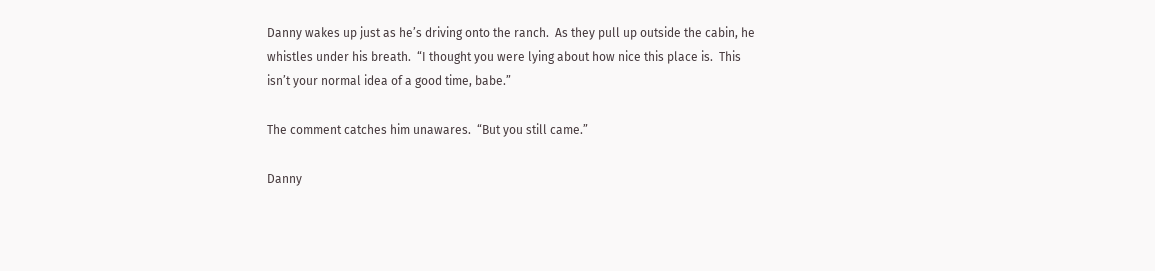Danny wakes up just as he’s driving onto the ranch.  As they pull up outside the cabin, he whistles under his breath.  “I thought you were lying about how nice this place is.  This isn’t your normal idea of a good time, babe.”

The comment catches him unawares.  “But you still came.”

Danny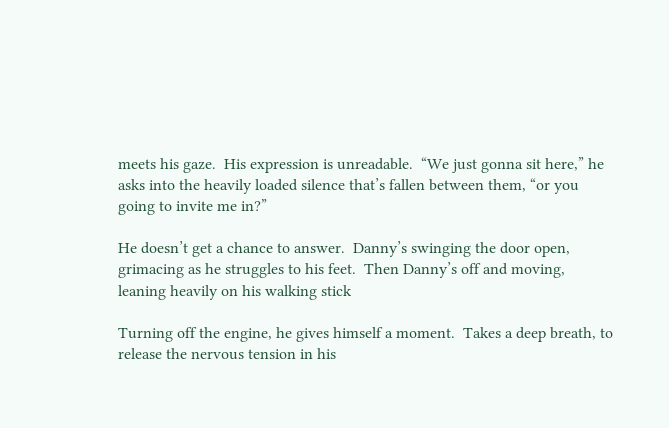meets his gaze.  His expression is unreadable.  “We just gonna sit here,” he asks into the heavily loaded silence that’s fallen between them, “or you going to invite me in?”

He doesn’t get a chance to answer.  Danny’s swinging the door open, grimacing as he struggles to his feet.  Then Danny’s off and moving, leaning heavily on his walking stick

Turning off the engine, he gives himself a moment.  Takes a deep breath, to release the nervous tension in his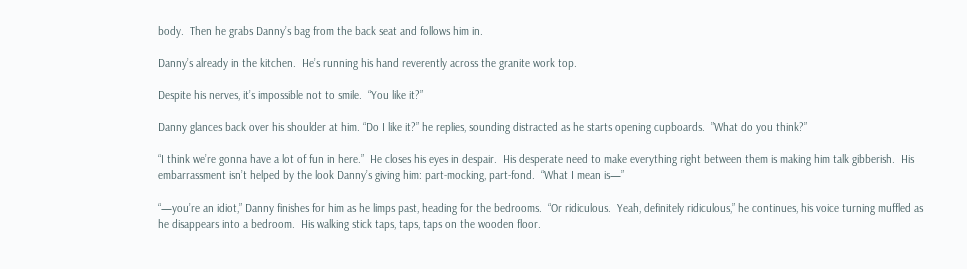body.  Then he grabs Danny’s bag from the back seat and follows him in.

Danny’s already in the kitchen.  He’s running his hand reverently across the granite work top.

Despite his nerves, it’s impossible not to smile.  “You like it?”

Danny glances back over his shoulder at him. “Do I like it?” he replies, sounding distracted as he starts opening cupboards.  ”What do you think?”

“I think we’re gonna have a lot of fun in here.”  He closes his eyes in despair.  His desperate need to make everything right between them is making him talk gibberish.  His embarrassment isn’t helped by the look Danny’s giving him: part-mocking, part-fond.  “What I mean is—”

“—you’re an idiot,” Danny finishes for him as he limps past, heading for the bedrooms.  “Or ridiculous.  Yeah, definitely ridiculous,” he continues, his voice turning muffled as he disappears into a bedroom.  His walking stick taps, taps, taps on the wooden floor.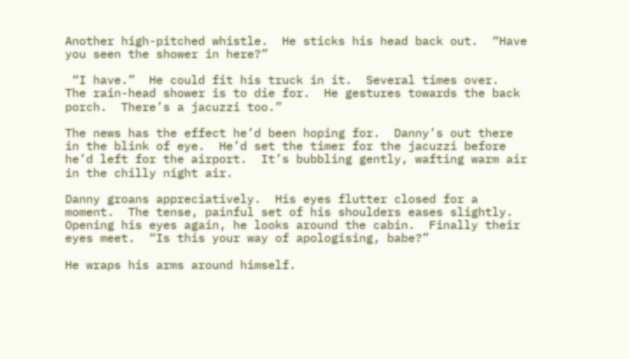Another high-pitched whistle.  He sticks his head back out.  “Have you seen the shower in here?”

 “I have.”  He could fit his truck in it.  Several times over.  The rain-head shower is to die for.  He gestures towards the back porch.  There’s a jacuzzi too.”

The news has the effect he’d been hoping for.  Danny’s out there in the blink of eye.  He’d set the timer for the jacuzzi before he’d left for the airport.  It’s bubbling gently, wafting warm air in the chilly night air.

Danny groans appreciatively.  His eyes flutter closed for a moment.  The tense, painful set of his shoulders eases slightly.  Opening his eyes again, he looks around the cabin.  Finally their eyes meet.  “Is this your way of apologising, babe?”

He wraps his arms around himself.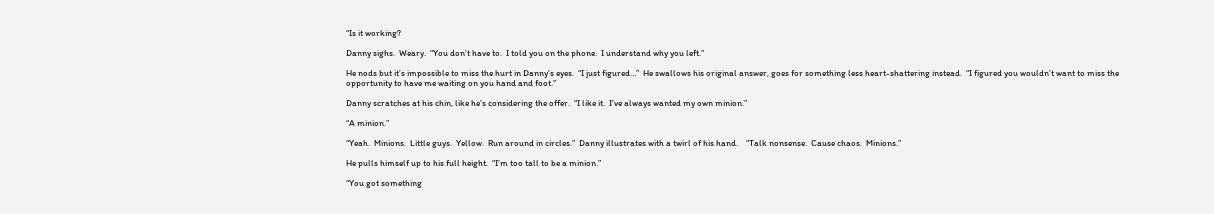“Is it working?

Danny sighs.  Weary.  “You don’t have to.  I told you on the phone.  I understand why you left.”

He nods but it’s impossible to miss the hurt in Danny’s eyes.  “I just figured…”  He swallows his original answer, goes for something less heart-shattering instead.  “I figured you wouldn’t want to miss the opportunity to have me waiting on you hand and foot.”

Danny scratches at his chin, like he’s considering the offer.  “I like it.  I’ve always wanted my own minion.”

“A minion.”

“Yeah.  Minions.  Little guys.  Yellow.  Run around in circles.”  Danny illustrates with a twirl of his hand.    “Talk nonsense.  Cause chaos.  Minions.”

He pulls himself up to his full height.  “I’m too tall to be a minion.”

“You got something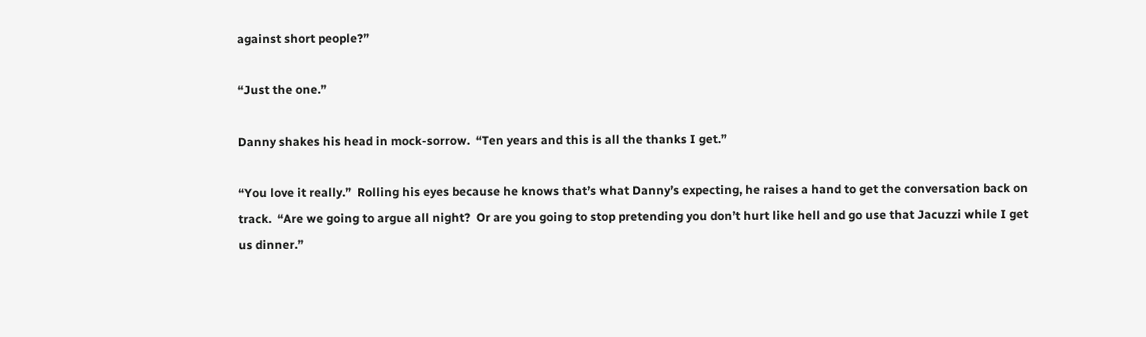against short people?”

“Just the one.”

Danny shakes his head in mock-sorrow.  “Ten years and this is all the thanks I get.”

“You love it really.”  Rolling his eyes because he knows that’s what Danny’s expecting, he raises a hand to get the conversation back on track.  “Are we going to argue all night?  Or are you going to stop pretending you don’t hurt like hell and go use that Jacuzzi while I get us dinner.”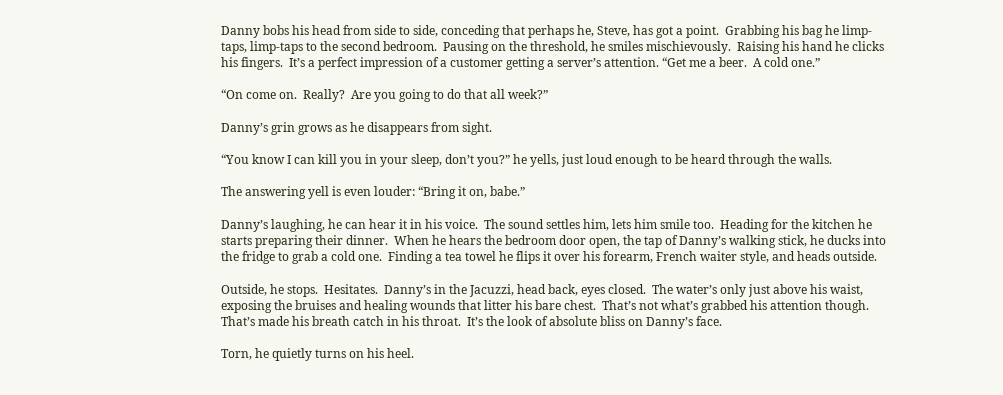Danny bobs his head from side to side, conceding that perhaps he, Steve, has got a point.  Grabbing his bag he limp-taps, limp-taps to the second bedroom.  Pausing on the threshold, he smiles mischievously.  Raising his hand he clicks his fingers.  It’s a perfect impression of a customer getting a server’s attention. “Get me a beer.  A cold one.”

“On come on.  Really?  Are you going to do that all week?”

Danny’s grin grows as he disappears from sight.

“You know I can kill you in your sleep, don’t you?” he yells, just loud enough to be heard through the walls.

The answering yell is even louder: “Bring it on, babe.”

Danny’s laughing, he can hear it in his voice.  The sound settles him, lets him smile too.  Heading for the kitchen he starts preparing their dinner.  When he hears the bedroom door open, the tap of Danny’s walking stick, he ducks into the fridge to grab a cold one.  Finding a tea towel he flips it over his forearm, French waiter style, and heads outside.

Outside, he stops.  Hesitates.  Danny’s in the Jacuzzi, head back, eyes closed.  The water’s only just above his waist, exposing the bruises and healing wounds that litter his bare chest.  That’s not what’s grabbed his attention though.  That’s made his breath catch in his throat.  It’s the look of absolute bliss on Danny’s face.

Torn, he quietly turns on his heel.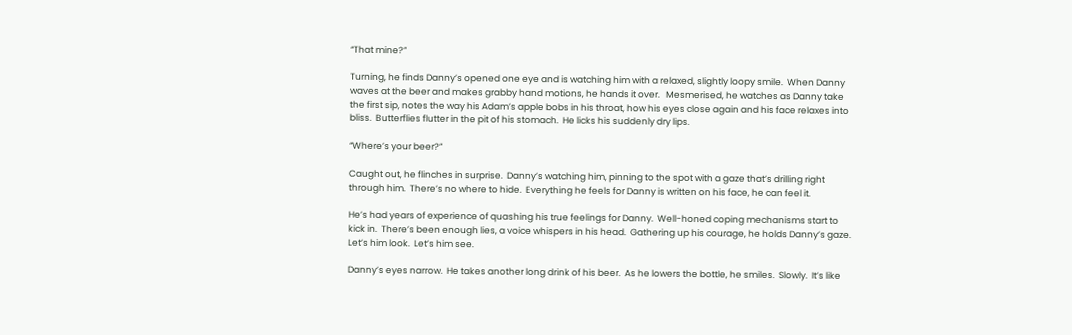“That mine?”

Turning, he finds Danny’s opened one eye and is watching him with a relaxed, slightly loopy smile.  When Danny waves at the beer and makes grabby hand motions, he hands it over.   Mesmerised, he watches as Danny take the first sip, notes the way his Adam’s apple bobs in his throat, how his eyes close again and his face relaxes into bliss.  Butterflies flutter in the pit of his stomach.  He licks his suddenly dry lips.

“Where’s your beer?”

Caught out, he flinches in surprise.  Danny’s watching him, pinning to the spot with a gaze that’s drilling right through him.  There’s no where to hide.  Everything he feels for Danny is written on his face, he can feel it.

He’s had years of experience of quashing his true feelings for Danny.  Well-honed coping mechanisms start to kick in.  There’s been enough lies, a voice whispers in his head.  Gathering up his courage, he holds Danny’s gaze.  Let’s him look.  Let’s him see.

Danny’s eyes narrow.  He takes another long drink of his beer.  As he lowers the bottle, he smiles.  Slowly.  It’s like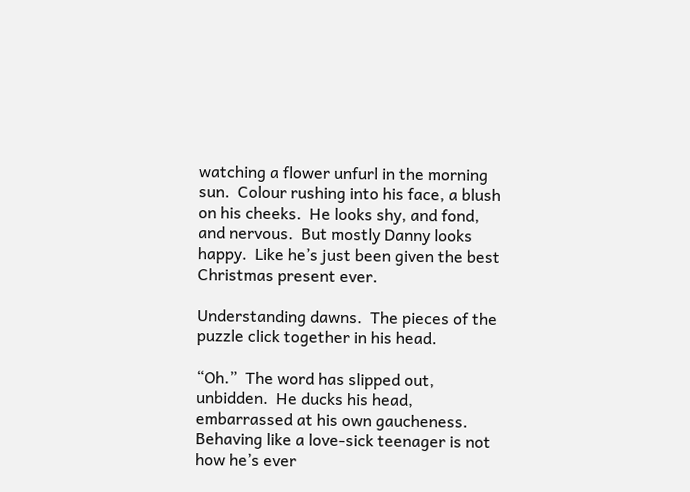watching a flower unfurl in the morning sun.  Colour rushing into his face, a blush on his cheeks.  He looks shy, and fond, and nervous.  But mostly Danny looks happy.  Like he’s just been given the best Christmas present ever.

Understanding dawns.  The pieces of the puzzle click together in his head.

“Oh.”  The word has slipped out, unbidden.  He ducks his head, embarrassed at his own gaucheness.  Behaving like a love-sick teenager is not how he’s ever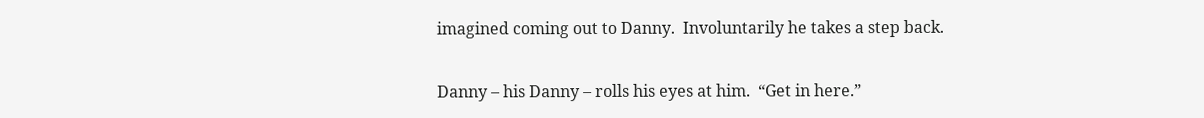imagined coming out to Danny.  Involuntarily he takes a step back.

Danny – his Danny – rolls his eyes at him.  “Get in here.”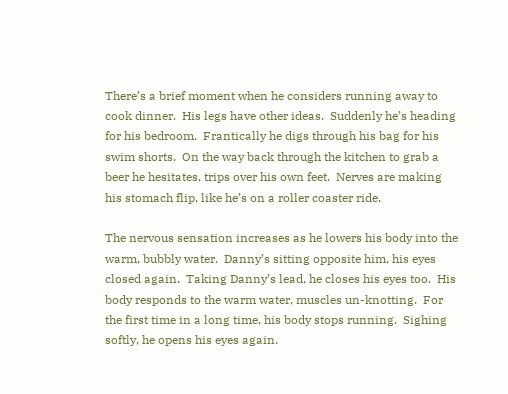There’s a brief moment when he considers running away to cook dinner.  His legs have other ideas.  Suddenly he’s heading for his bedroom.  Frantically he digs through his bag for his swim shorts.  On the way back through the kitchen to grab a beer he hesitates, trips over his own feet.  Nerves are making his stomach flip, like he’s on a roller coaster ride.

The nervous sensation increases as he lowers his body into the warm, bubbly water.  Danny’s sitting opposite him, his eyes closed again.  Taking Danny’s lead, he closes his eyes too.  His body responds to the warm water, muscles un-knotting.  For the first time in a long time, his body stops running.  Sighing softly, he opens his eyes again.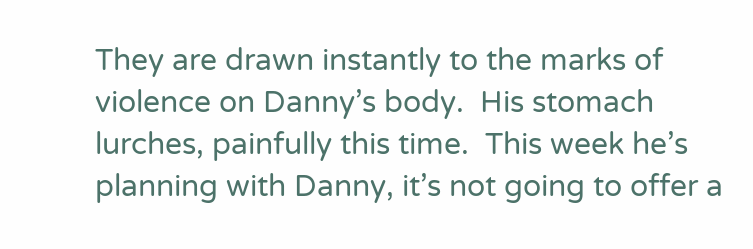They are drawn instantly to the marks of violence on Danny’s body.  His stomach lurches, painfully this time.  This week he’s planning with Danny, it’s not going to offer a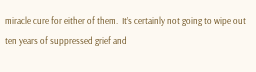miracle cure for either of them.  It’s certainly not going to wipe out ten years of suppressed grief and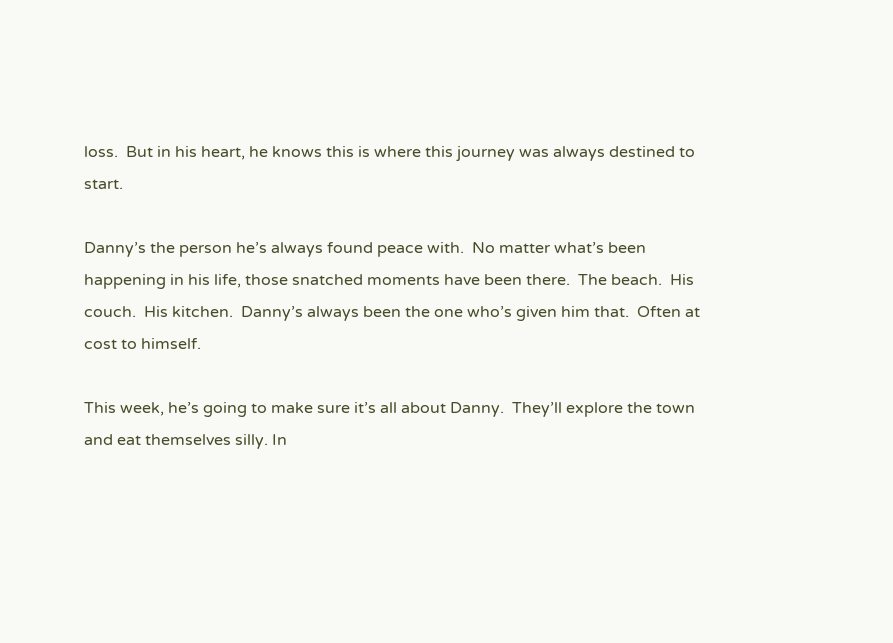loss.  But in his heart, he knows this is where this journey was always destined to start.

Danny’s the person he’s always found peace with.  No matter what’s been happening in his life, those snatched moments have been there.  The beach.  His couch.  His kitchen.  Danny’s always been the one who’s given him that.  Often at cost to himself.

This week, he’s going to make sure it’s all about Danny.  They’ll explore the town and eat themselves silly. In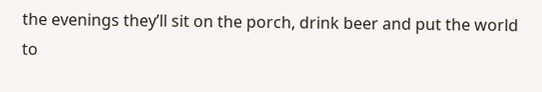the evenings they’ll sit on the porch, drink beer and put the world to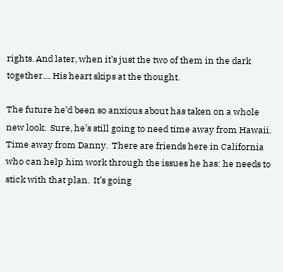rights. And later, when it’s just the two of them in the dark together.... His heart skips at the thought.

The future he’d been so anxious about has taken on a whole new look.  Sure, he’s still going to need time away from Hawaii.  Time away from Danny.  There are friends here in California who can help him work through the issues he has: he needs to stick with that plan.  It’s going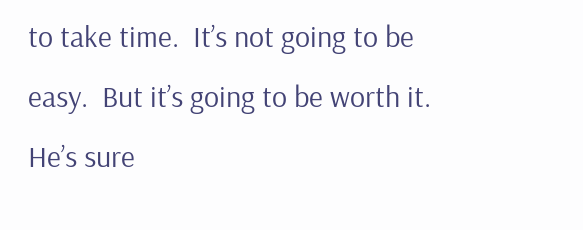to take time.  It’s not going to be easy.  But it’s going to be worth it.  He’s sure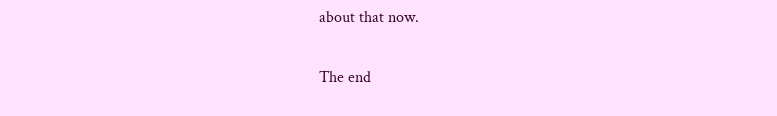about that now.

The end